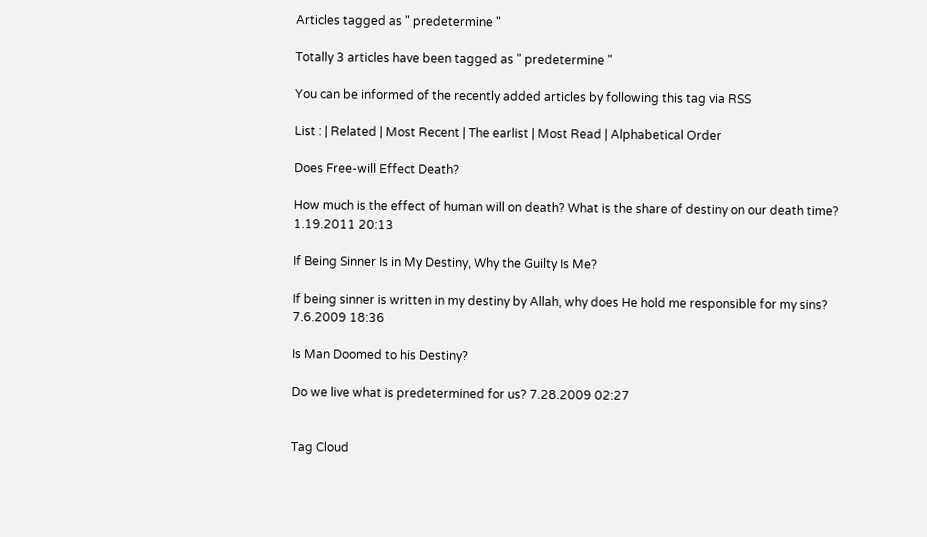Articles tagged as " predetermine "

Totally 3 articles have been tagged as " predetermine "

You can be informed of the recently added articles by following this tag via RSS

List : | Related | Most Recent | The earlist | Most Read | Alphabetical Order

Does Free-will Effect Death?

How much is the effect of human will on death? What is the share of destiny on our death time? 1.19.2011 20:13

If Being Sinner Is in My Destiny, Why the Guilty Is Me?

If being sinner is written in my destiny by Allah, why does He hold me responsible for my sins? 7.6.2009 18:36

Is Man Doomed to his Destiny?

Do we live what is predetermined for us? 7.28.2009 02:27


Tag Cloud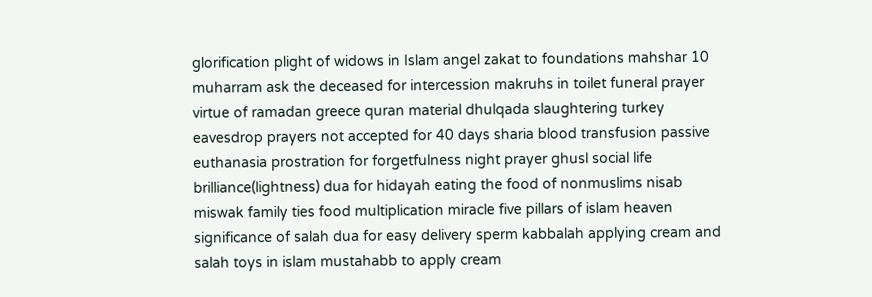glorification plight of widows in Islam angel zakat to foundations mahshar 10 muharram ask the deceased for intercession makruhs in toilet funeral prayer virtue of ramadan greece quran material dhulqada slaughtering turkey eavesdrop prayers not accepted for 40 days sharia blood transfusion passive euthanasia prostration for forgetfulness night prayer ghusl social life brilliance(lightness) dua for hidayah eating the food of nonmuslims nisab miswak family ties food multiplication miracle five pillars of islam heaven significance of salah dua for easy delivery sperm kabbalah applying cream and salah toys in islam mustahabb to apply cream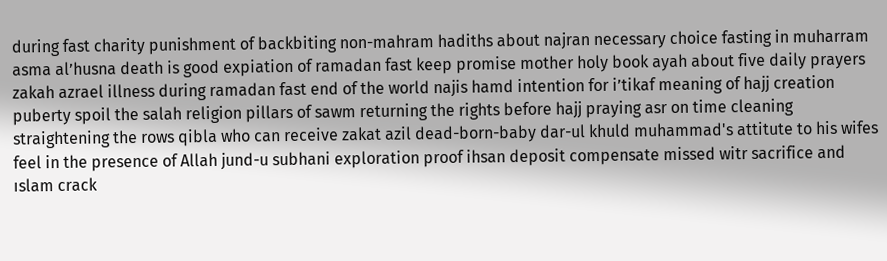during fast charity punishment of backbiting non-mahram hadiths about najran necessary choice fasting in muharram asma al’husna death is good expiation of ramadan fast keep promise mother holy book ayah about five daily prayers zakah azrael illness during ramadan fast end of the world najis hamd intention for i’tikaf meaning of hajj creation puberty spoil the salah religion pillars of sawm returning the rights before hajj praying asr on time cleaning straightening the rows qibla who can receive zakat azil dead-born-baby dar-ul khuld muhammad's attitute to his wifes feel in the presence of Allah jund-u subhani exploration proof ihsan deposit compensate missed witr sacrifice and ıslam crack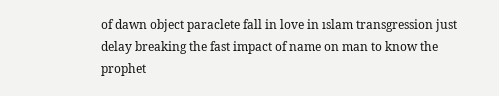of dawn object paraclete fall in love in ıslam transgression just delay breaking the fast impact of name on man to know the prophet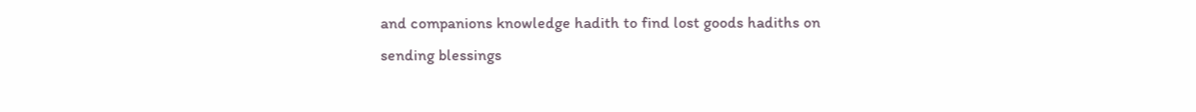and companions knowledge hadith to find lost goods hadiths on sending blessings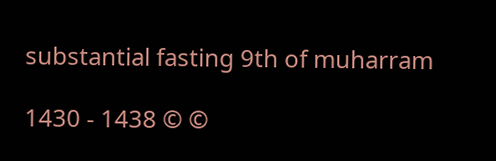substantial fasting 9th of muharram

1430 - 1438 © ©